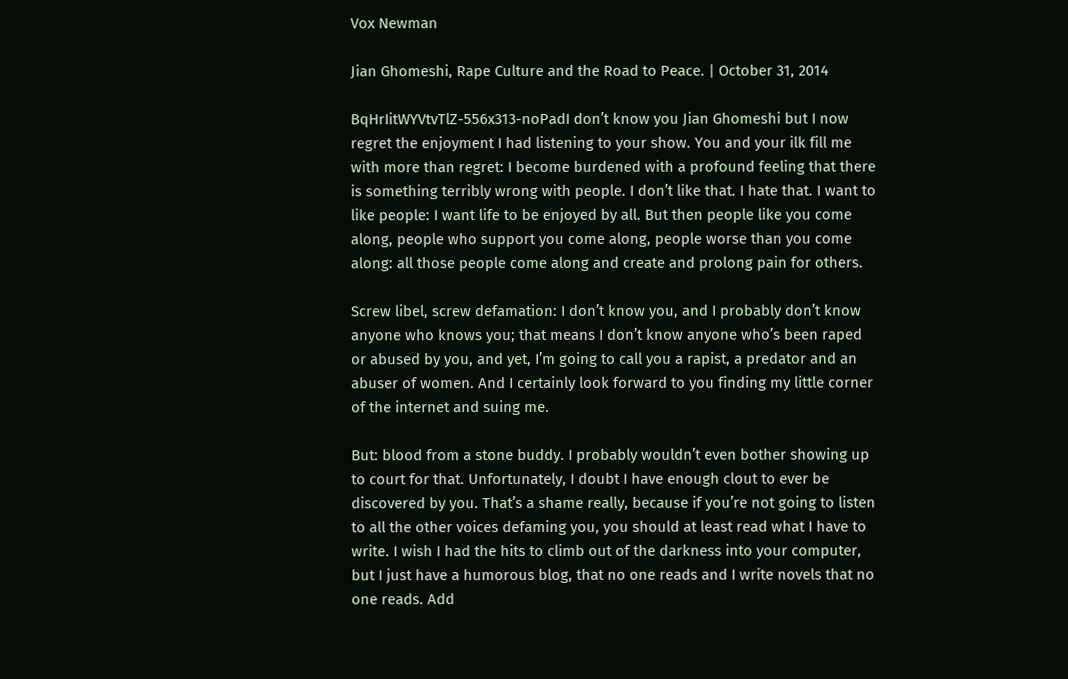Vox Newman

Jian Ghomeshi, Rape Culture and the Road to Peace. | October 31, 2014

BqHrIitWYVtvTlZ-556x313-noPadI don’t know you Jian Ghomeshi but I now regret the enjoyment I had listening to your show. You and your ilk fill me with more than regret: I become burdened with a profound feeling that there is something terribly wrong with people. I don’t like that. I hate that. I want to like people: I want life to be enjoyed by all. But then people like you come along, people who support you come along, people worse than you come along: all those people come along and create and prolong pain for others.

Screw libel, screw defamation: I don’t know you, and I probably don’t know anyone who knows you; that means I don’t know anyone who’s been raped or abused by you, and yet, I’m going to call you a rapist, a predator and an abuser of women. And I certainly look forward to you finding my little corner of the internet and suing me.

But: blood from a stone buddy. I probably wouldn’t even bother showing up to court for that. Unfortunately, I doubt I have enough clout to ever be discovered by you. That’s a shame really, because if you’re not going to listen to all the other voices defaming you, you should at least read what I have to write. I wish I had the hits to climb out of the darkness into your computer, but I just have a humorous blog, that no one reads and I write novels that no one reads. Add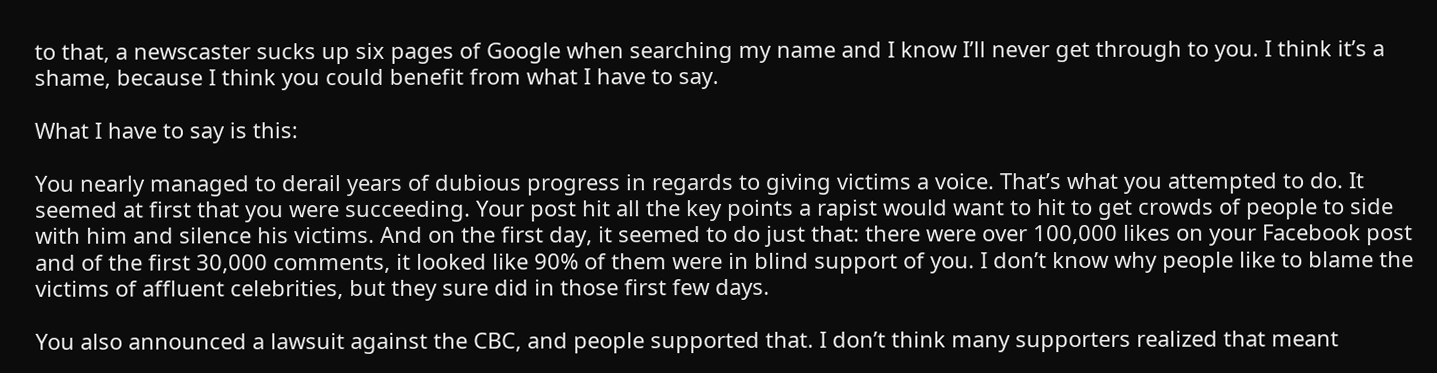to that, a newscaster sucks up six pages of Google when searching my name and I know I’ll never get through to you. I think it’s a shame, because I think you could benefit from what I have to say.

What I have to say is this:

You nearly managed to derail years of dubious progress in regards to giving victims a voice. That’s what you attempted to do. It seemed at first that you were succeeding. Your post hit all the key points a rapist would want to hit to get crowds of people to side with him and silence his victims. And on the first day, it seemed to do just that: there were over 100,000 likes on your Facebook post and of the first 30,000 comments, it looked like 90% of them were in blind support of you. I don’t know why people like to blame the victims of affluent celebrities, but they sure did in those first few days.

You also announced a lawsuit against the CBC, and people supported that. I don’t think many supporters realized that meant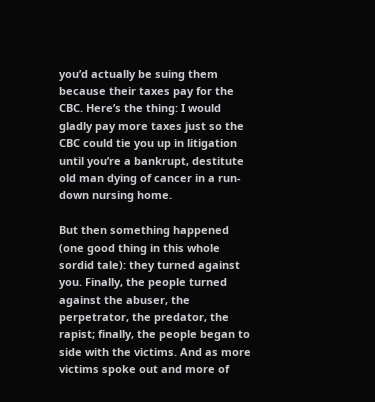you’d actually be suing them because their taxes pay for the CBC. Here’s the thing: I would gladly pay more taxes just so the CBC could tie you up in litigation until you’re a bankrupt, destitute old man dying of cancer in a run-down nursing home.

But then something happened (one good thing in this whole sordid tale): they turned against you. Finally, the people turned against the abuser, the perpetrator, the predator, the rapist; finally, the people began to side with the victims. And as more victims spoke out and more of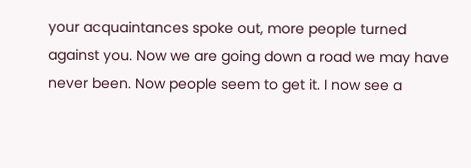your acquaintances spoke out, more people turned against you. Now we are going down a road we may have never been. Now people seem to get it. I now see a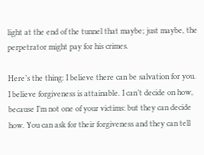light at the end of the tunnel that maybe; just maybe, the perpetrator might pay for his crimes.

Here’s the thing: I believe there can be salvation for you. I believe forgiveness is attainable. I can’t decide on how, because I’m not one of your victims: but they can decide how. You can ask for their forgiveness and they can tell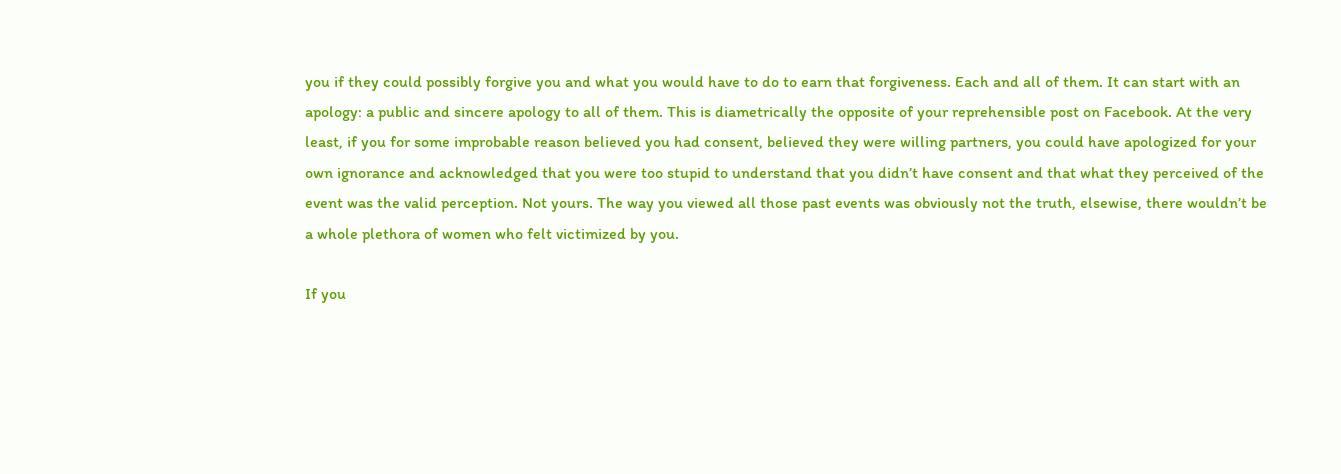you if they could possibly forgive you and what you would have to do to earn that forgiveness. Each and all of them. It can start with an apology: a public and sincere apology to all of them. This is diametrically the opposite of your reprehensible post on Facebook. At the very least, if you for some improbable reason believed you had consent, believed they were willing partners, you could have apologized for your own ignorance and acknowledged that you were too stupid to understand that you didn’t have consent and that what they perceived of the event was the valid perception. Not yours. The way you viewed all those past events was obviously not the truth, elsewise, there wouldn’t be a whole plethora of women who felt victimized by you.

If you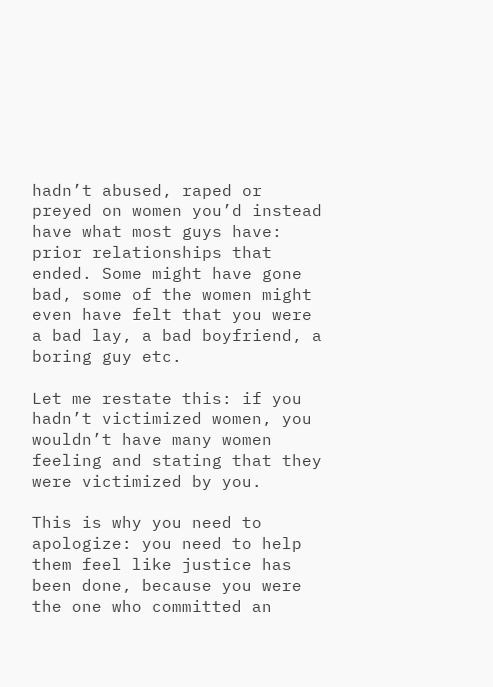hadn’t abused, raped or preyed on women you’d instead have what most guys have: prior relationships that ended. Some might have gone bad, some of the women might even have felt that you were a bad lay, a bad boyfriend, a boring guy etc.

Let me restate this: if you hadn’t victimized women, you wouldn’t have many women feeling and stating that they were victimized by you.

This is why you need to apologize: you need to help them feel like justice has been done, because you were the one who committed an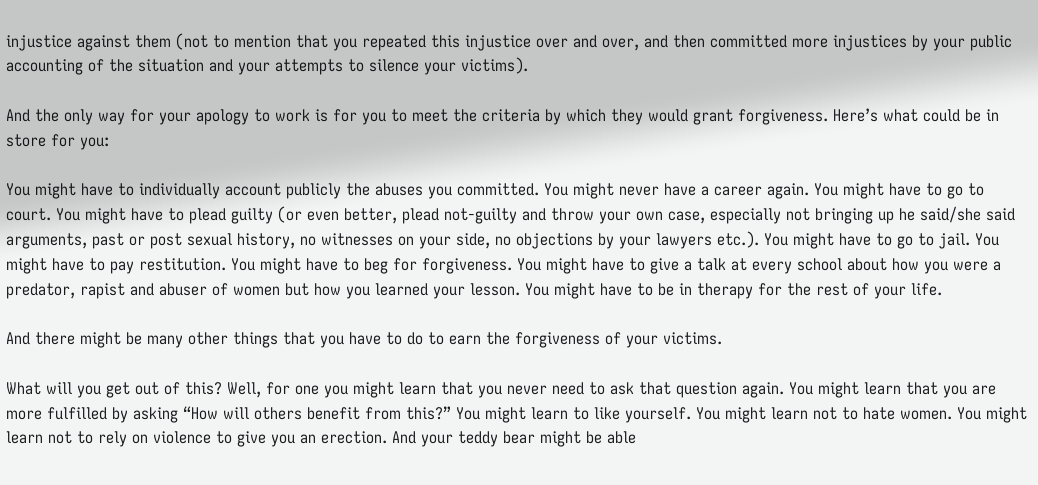injustice against them (not to mention that you repeated this injustice over and over, and then committed more injustices by your public accounting of the situation and your attempts to silence your victims).

And the only way for your apology to work is for you to meet the criteria by which they would grant forgiveness. Here’s what could be in store for you:

You might have to individually account publicly the abuses you committed. You might never have a career again. You might have to go to court. You might have to plead guilty (or even better, plead not-guilty and throw your own case, especially not bringing up he said/she said arguments, past or post sexual history, no witnesses on your side, no objections by your lawyers etc.). You might have to go to jail. You might have to pay restitution. You might have to beg for forgiveness. You might have to give a talk at every school about how you were a predator, rapist and abuser of women but how you learned your lesson. You might have to be in therapy for the rest of your life.

And there might be many other things that you have to do to earn the forgiveness of your victims.

What will you get out of this? Well, for one you might learn that you never need to ask that question again. You might learn that you are more fulfilled by asking “How will others benefit from this?” You might learn to like yourself. You might learn not to hate women. You might learn not to rely on violence to give you an erection. And your teddy bear might be able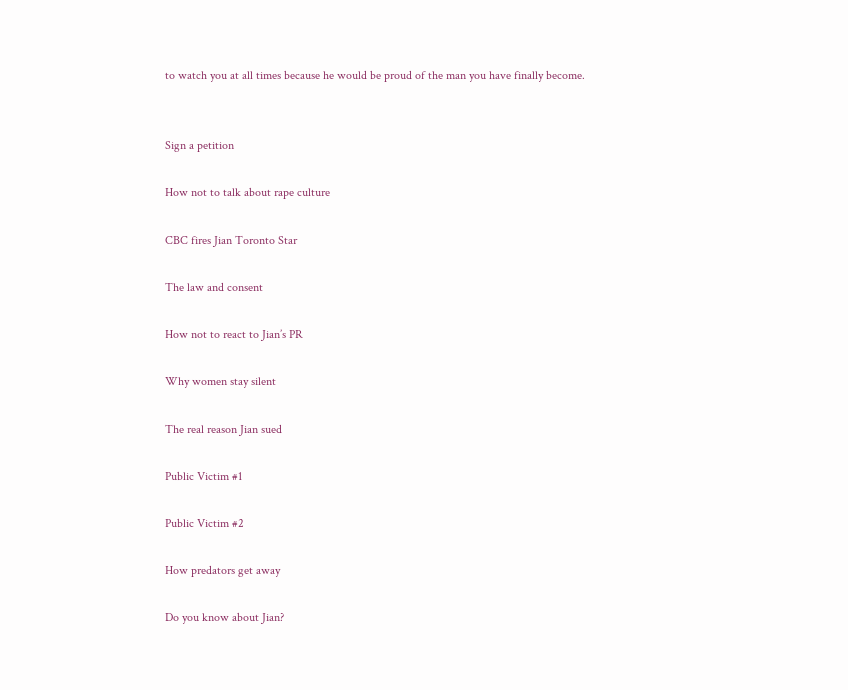to watch you at all times because he would be proud of the man you have finally become.


Sign a petition

How not to talk about rape culture

CBC fires Jian Toronto Star

The law and consent

How not to react to Jian’s PR

Why women stay silent

The real reason Jian sued

Public Victim #1

Public Victim #2

How predators get away

Do you know about Jian?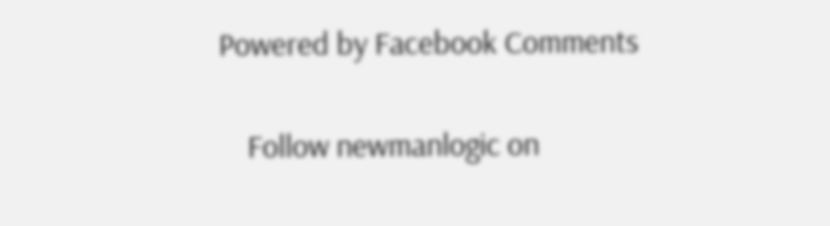Powered by Facebook Comments

    Follow newmanlogic on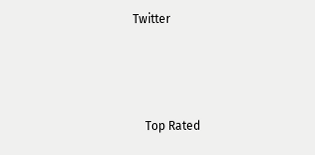Twitter



    Top Rated